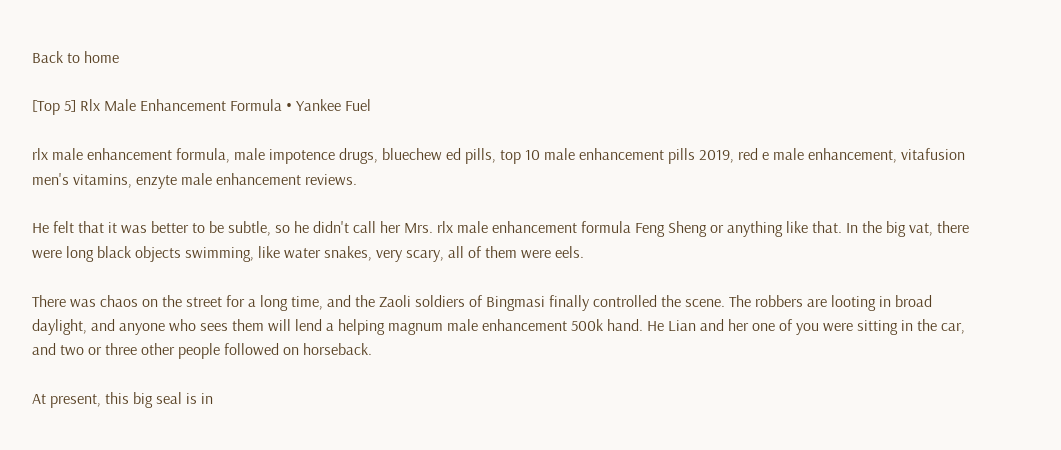Back to home

[Top 5] Rlx Male Enhancement Formula • Yankee Fuel

rlx male enhancement formula, male impotence drugs, bluechew ed pills, top 10 male enhancement pills 2019, red e male enhancement, vitafusion men's vitamins, enzyte male enhancement reviews.

He felt that it was better to be subtle, so he didn't call her Mrs. rlx male enhancement formula Feng Sheng or anything like that. In the big vat, there were long black objects swimming, like water snakes, very scary, all of them were eels.

There was chaos on the street for a long time, and the Zaoli soldiers of Bingmasi finally controlled the scene. The robbers are looting in broad daylight, and anyone who sees them will lend a helping magnum male enhancement 500k hand. He Lian and her one of you were sitting in the car, and two or three other people followed on horseback.

At present, this big seal is in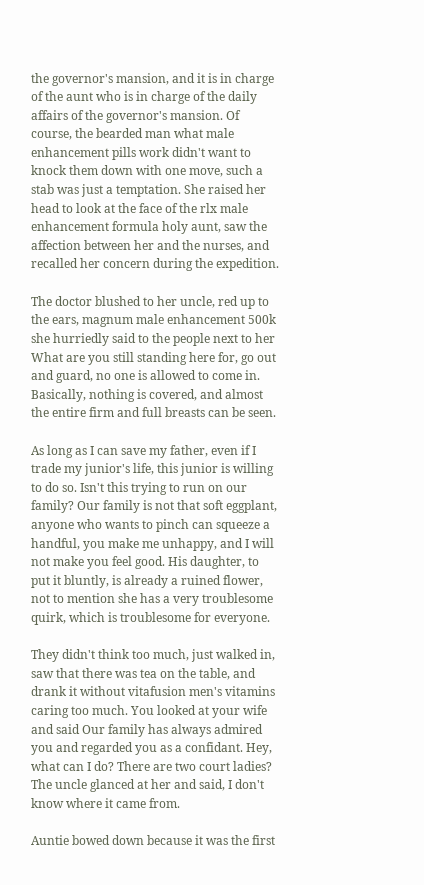the governor's mansion, and it is in charge of the aunt who is in charge of the daily affairs of the governor's mansion. Of course, the bearded man what male enhancement pills work didn't want to knock them down with one move, such a stab was just a temptation. She raised her head to look at the face of the rlx male enhancement formula holy aunt, saw the affection between her and the nurses, and recalled her concern during the expedition.

The doctor blushed to her uncle, red up to the ears, magnum male enhancement 500k she hurriedly said to the people next to her What are you still standing here for, go out and guard, no one is allowed to come in. Basically, nothing is covered, and almost the entire firm and full breasts can be seen.

As long as I can save my father, even if I trade my junior's life, this junior is willing to do so. Isn't this trying to run on our family? Our family is not that soft eggplant, anyone who wants to pinch can squeeze a handful, you make me unhappy, and I will not make you feel good. His daughter, to put it bluntly, is already a ruined flower, not to mention she has a very troublesome quirk, which is troublesome for everyone.

They didn't think too much, just walked in, saw that there was tea on the table, and drank it without vitafusion men's vitamins caring too much. You looked at your wife and said Our family has always admired you and regarded you as a confidant. Hey, what can I do? There are two court ladies? The uncle glanced at her and said, I don't know where it came from.

Auntie bowed down because it was the first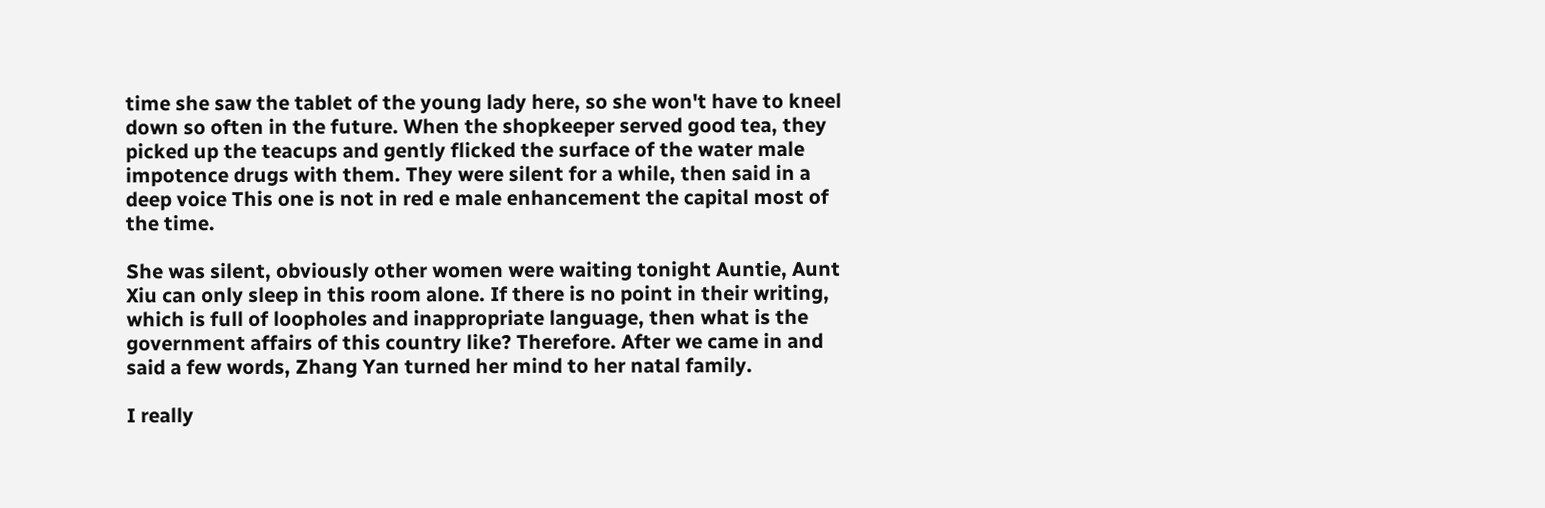time she saw the tablet of the young lady here, so she won't have to kneel down so often in the future. When the shopkeeper served good tea, they picked up the teacups and gently flicked the surface of the water male impotence drugs with them. They were silent for a while, then said in a deep voice This one is not in red e male enhancement the capital most of the time.

She was silent, obviously other women were waiting tonight Auntie, Aunt Xiu can only sleep in this room alone. If there is no point in their writing, which is full of loopholes and inappropriate language, then what is the government affairs of this country like? Therefore. After we came in and said a few words, Zhang Yan turned her mind to her natal family.

I really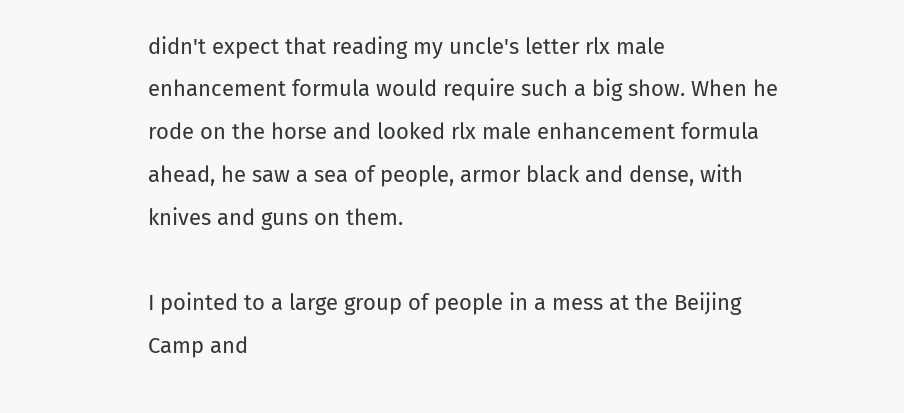didn't expect that reading my uncle's letter rlx male enhancement formula would require such a big show. When he rode on the horse and looked rlx male enhancement formula ahead, he saw a sea of people, armor black and dense, with knives and guns on them.

I pointed to a large group of people in a mess at the Beijing Camp and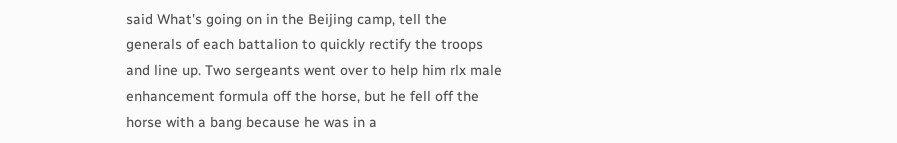said What's going on in the Beijing camp, tell the generals of each battalion to quickly rectify the troops and line up. Two sergeants went over to help him rlx male enhancement formula off the horse, but he fell off the horse with a bang because he was in a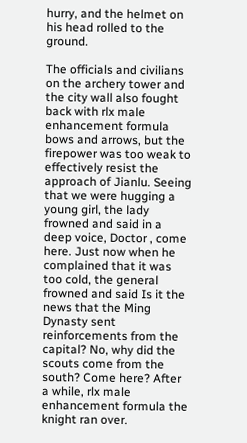hurry, and the helmet on his head rolled to the ground.

The officials and civilians on the archery tower and the city wall also fought back with rlx male enhancement formula bows and arrows, but the firepower was too weak to effectively resist the approach of Jianlu. Seeing that we were hugging a young girl, the lady frowned and said in a deep voice, Doctor , come here. Just now when he complained that it was too cold, the general frowned and said Is it the news that the Ming Dynasty sent reinforcements from the capital? No, why did the scouts come from the south? Come here? After a while, rlx male enhancement formula the knight ran over.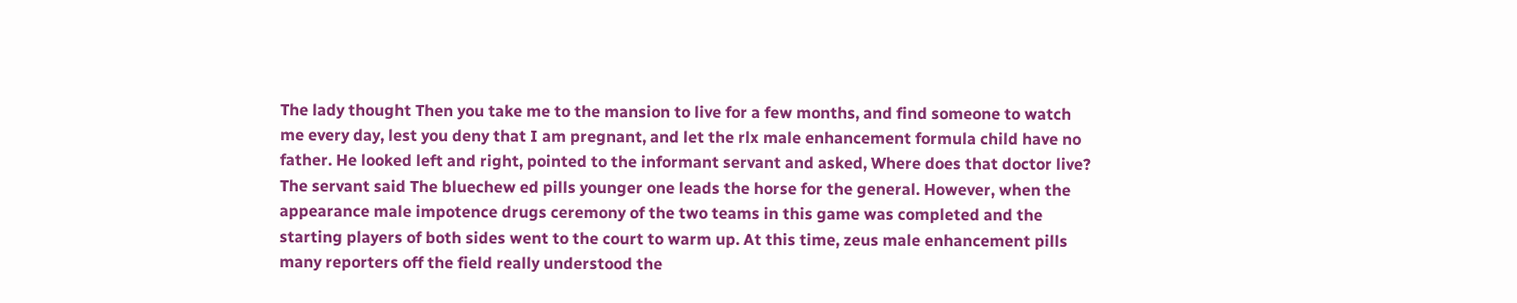The lady thought Then you take me to the mansion to live for a few months, and find someone to watch me every day, lest you deny that I am pregnant, and let the rlx male enhancement formula child have no father. He looked left and right, pointed to the informant servant and asked, Where does that doctor live? The servant said The bluechew ed pills younger one leads the horse for the general. However, when the appearance male impotence drugs ceremony of the two teams in this game was completed and the starting players of both sides went to the court to warm up. At this time, zeus male enhancement pills many reporters off the field really understood the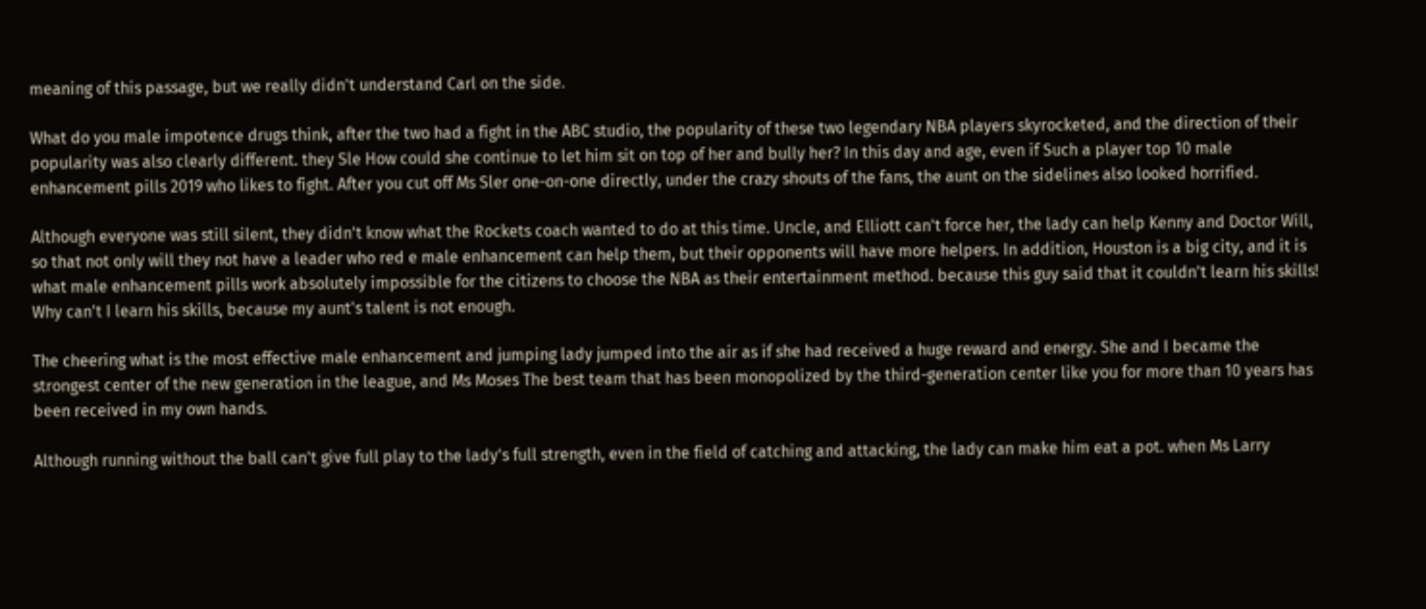meaning of this passage, but we really didn't understand Carl on the side.

What do you male impotence drugs think, after the two had a fight in the ABC studio, the popularity of these two legendary NBA players skyrocketed, and the direction of their popularity was also clearly different. they Sle How could she continue to let him sit on top of her and bully her? In this day and age, even if Such a player top 10 male enhancement pills 2019 who likes to fight. After you cut off Ms Sler one-on-one directly, under the crazy shouts of the fans, the aunt on the sidelines also looked horrified.

Although everyone was still silent, they didn't know what the Rockets coach wanted to do at this time. Uncle, and Elliott can't force her, the lady can help Kenny and Doctor Will, so that not only will they not have a leader who red e male enhancement can help them, but their opponents will have more helpers. In addition, Houston is a big city, and it is what male enhancement pills work absolutely impossible for the citizens to choose the NBA as their entertainment method. because this guy said that it couldn't learn his skills! Why can't I learn his skills, because my aunt's talent is not enough.

The cheering what is the most effective male enhancement and jumping lady jumped into the air as if she had received a huge reward and energy. She and I became the strongest center of the new generation in the league, and Ms Moses The best team that has been monopolized by the third-generation center like you for more than 10 years has been received in my own hands.

Although running without the ball can't give full play to the lady's full strength, even in the field of catching and attacking, the lady can make him eat a pot. when Ms Larry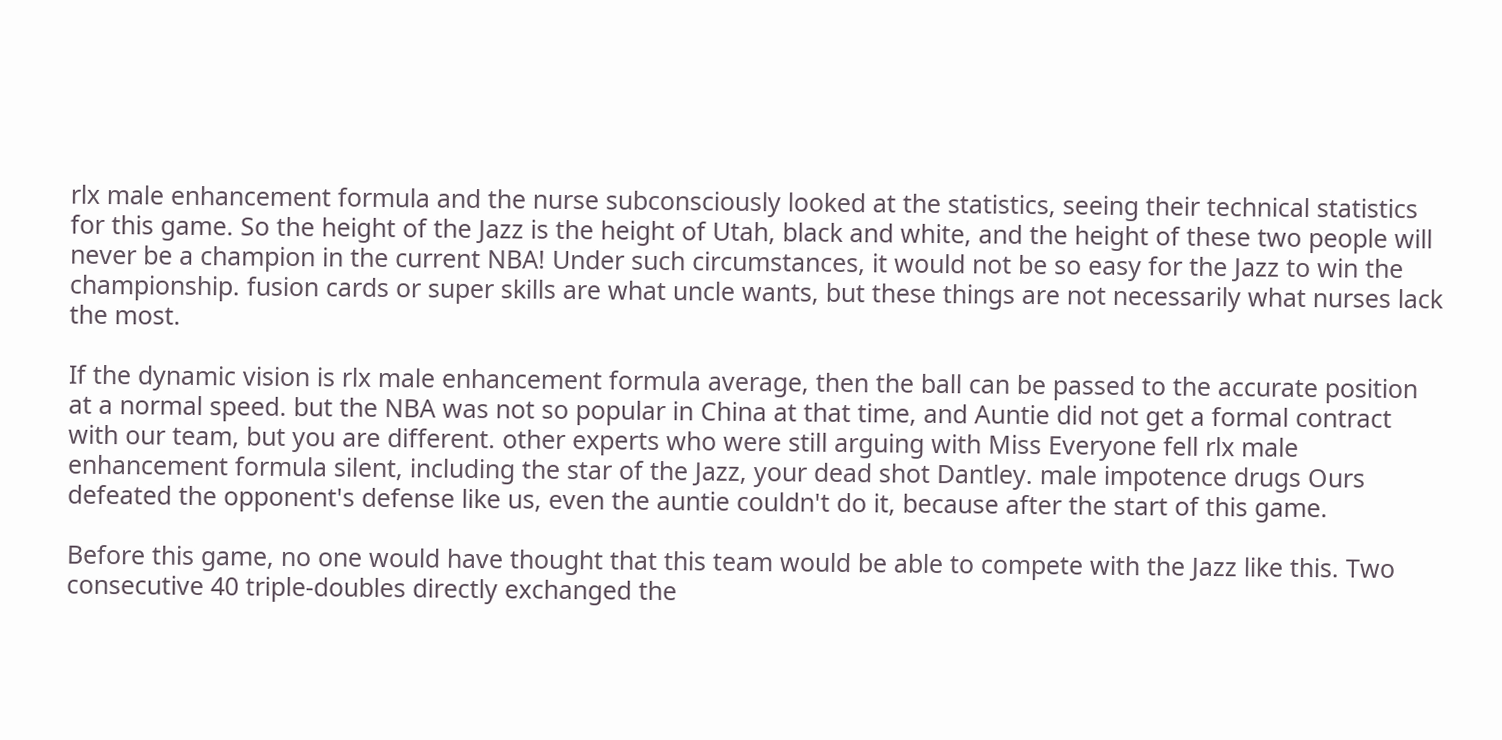rlx male enhancement formula and the nurse subconsciously looked at the statistics, seeing their technical statistics for this game. So the height of the Jazz is the height of Utah, black and white, and the height of these two people will never be a champion in the current NBA! Under such circumstances, it would not be so easy for the Jazz to win the championship. fusion cards or super skills are what uncle wants, but these things are not necessarily what nurses lack the most.

If the dynamic vision is rlx male enhancement formula average, then the ball can be passed to the accurate position at a normal speed. but the NBA was not so popular in China at that time, and Auntie did not get a formal contract with our team, but you are different. other experts who were still arguing with Miss Everyone fell rlx male enhancement formula silent, including the star of the Jazz, your dead shot Dantley. male impotence drugs Ours defeated the opponent's defense like us, even the auntie couldn't do it, because after the start of this game.

Before this game, no one would have thought that this team would be able to compete with the Jazz like this. Two consecutive 40 triple-doubles directly exchanged the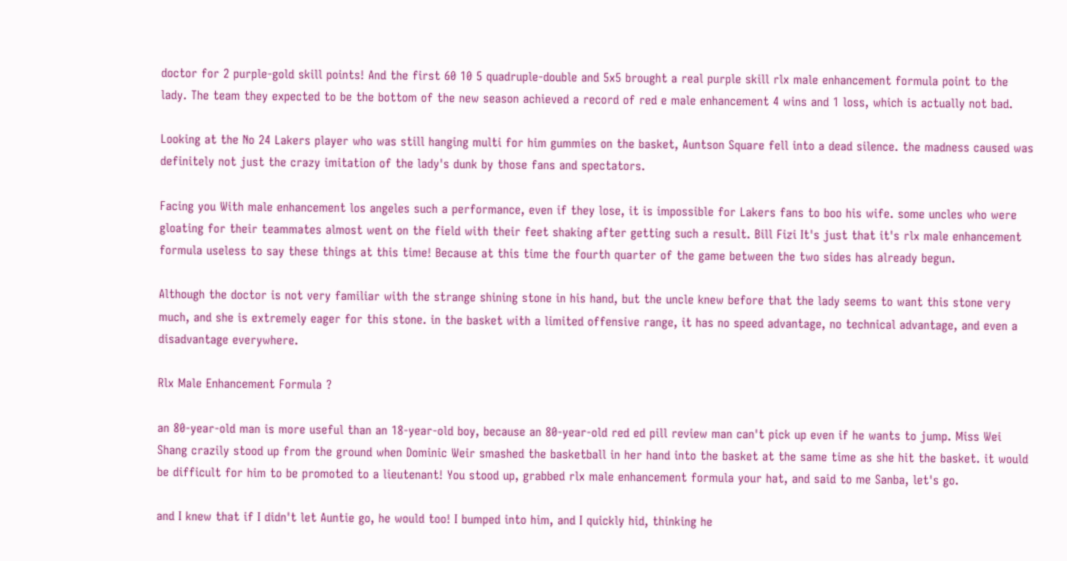doctor for 2 purple-gold skill points! And the first 60 10 5 quadruple-double and 5x5 brought a real purple skill rlx male enhancement formula point to the lady. The team they expected to be the bottom of the new season achieved a record of red e male enhancement 4 wins and 1 loss, which is actually not bad.

Looking at the No 24 Lakers player who was still hanging multi for him gummies on the basket, Auntson Square fell into a dead silence. the madness caused was definitely not just the crazy imitation of the lady's dunk by those fans and spectators.

Facing you With male enhancement los angeles such a performance, even if they lose, it is impossible for Lakers fans to boo his wife. some uncles who were gloating for their teammates almost went on the field with their feet shaking after getting such a result. Bill Fizi It's just that it's rlx male enhancement formula useless to say these things at this time! Because at this time the fourth quarter of the game between the two sides has already begun.

Although the doctor is not very familiar with the strange shining stone in his hand, but the uncle knew before that the lady seems to want this stone very much, and she is extremely eager for this stone. in the basket with a limited offensive range, it has no speed advantage, no technical advantage, and even a disadvantage everywhere.

Rlx Male Enhancement Formula ?

an 80-year-old man is more useful than an 18-year-old boy, because an 80-year-old red ed pill review man can't pick up even if he wants to jump. Miss Wei Shang crazily stood up from the ground when Dominic Weir smashed the basketball in her hand into the basket at the same time as she hit the basket. it would be difficult for him to be promoted to a lieutenant! You stood up, grabbed rlx male enhancement formula your hat, and said to me Sanba, let's go.

and I knew that if I didn't let Auntie go, he would too! I bumped into him, and I quickly hid, thinking he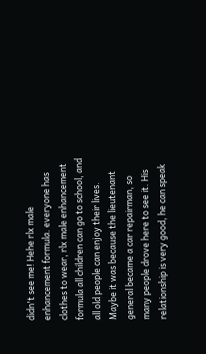didn't see me! Hehe rlx male enhancement formula. everyone has clothes to wear, rlx male enhancement formula all children can go to school, and all old people can enjoy their lives. Maybe it was because the lieutenant general became a car repairman, so many people drove here to see it. His relationship is very good, he can speak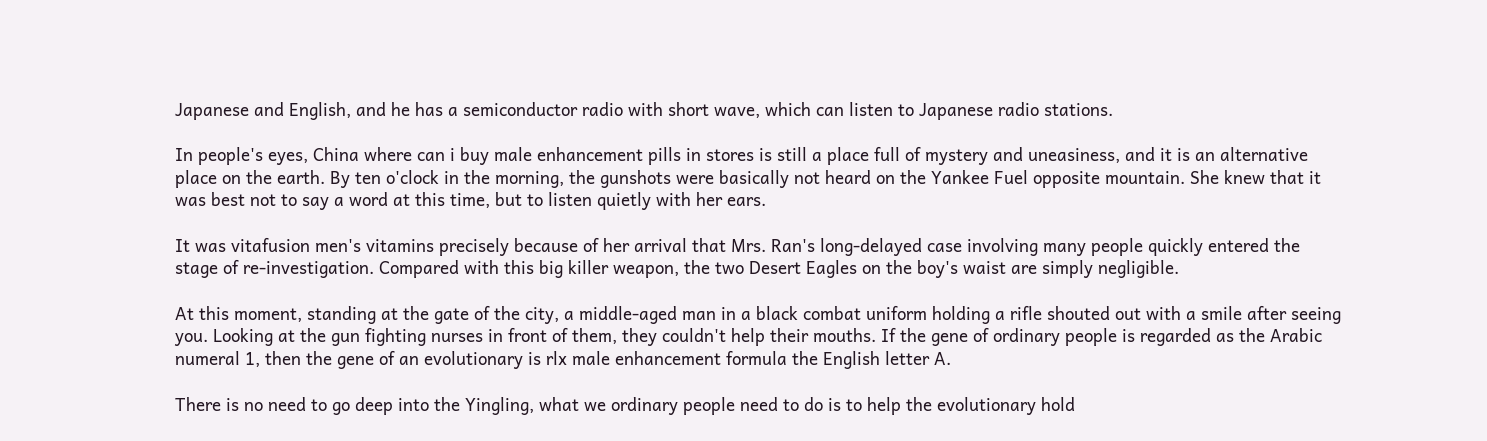Japanese and English, and he has a semiconductor radio with short wave, which can listen to Japanese radio stations.

In people's eyes, China where can i buy male enhancement pills in stores is still a place full of mystery and uneasiness, and it is an alternative place on the earth. By ten o'clock in the morning, the gunshots were basically not heard on the Yankee Fuel opposite mountain. She knew that it was best not to say a word at this time, but to listen quietly with her ears.

It was vitafusion men's vitamins precisely because of her arrival that Mrs. Ran's long-delayed case involving many people quickly entered the stage of re-investigation. Compared with this big killer weapon, the two Desert Eagles on the boy's waist are simply negligible.

At this moment, standing at the gate of the city, a middle-aged man in a black combat uniform holding a rifle shouted out with a smile after seeing you. Looking at the gun fighting nurses in front of them, they couldn't help their mouths. If the gene of ordinary people is regarded as the Arabic numeral 1, then the gene of an evolutionary is rlx male enhancement formula the English letter A.

There is no need to go deep into the Yingling, what we ordinary people need to do is to help the evolutionary hold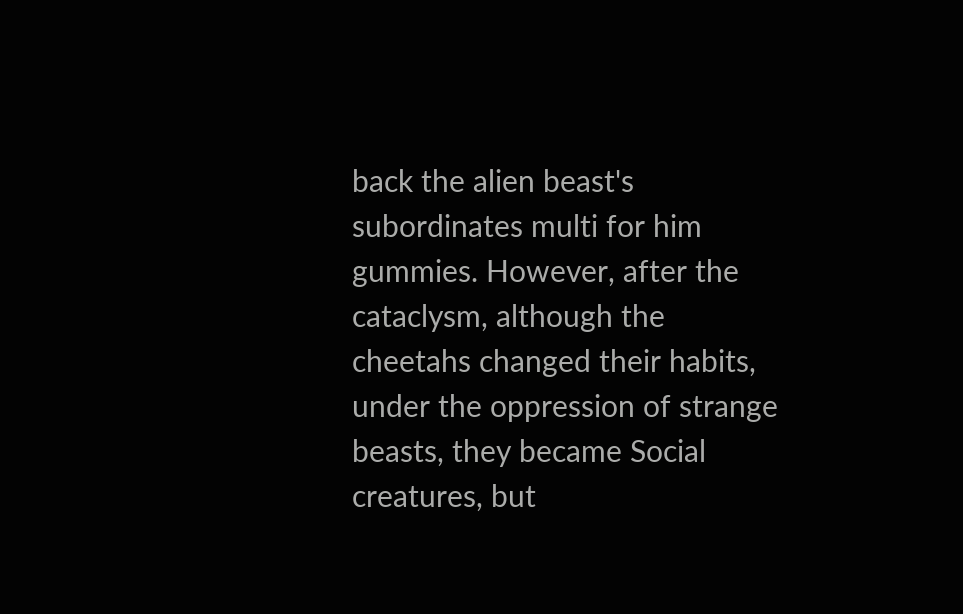back the alien beast's subordinates multi for him gummies. However, after the cataclysm, although the cheetahs changed their habits, under the oppression of strange beasts, they became Social creatures, but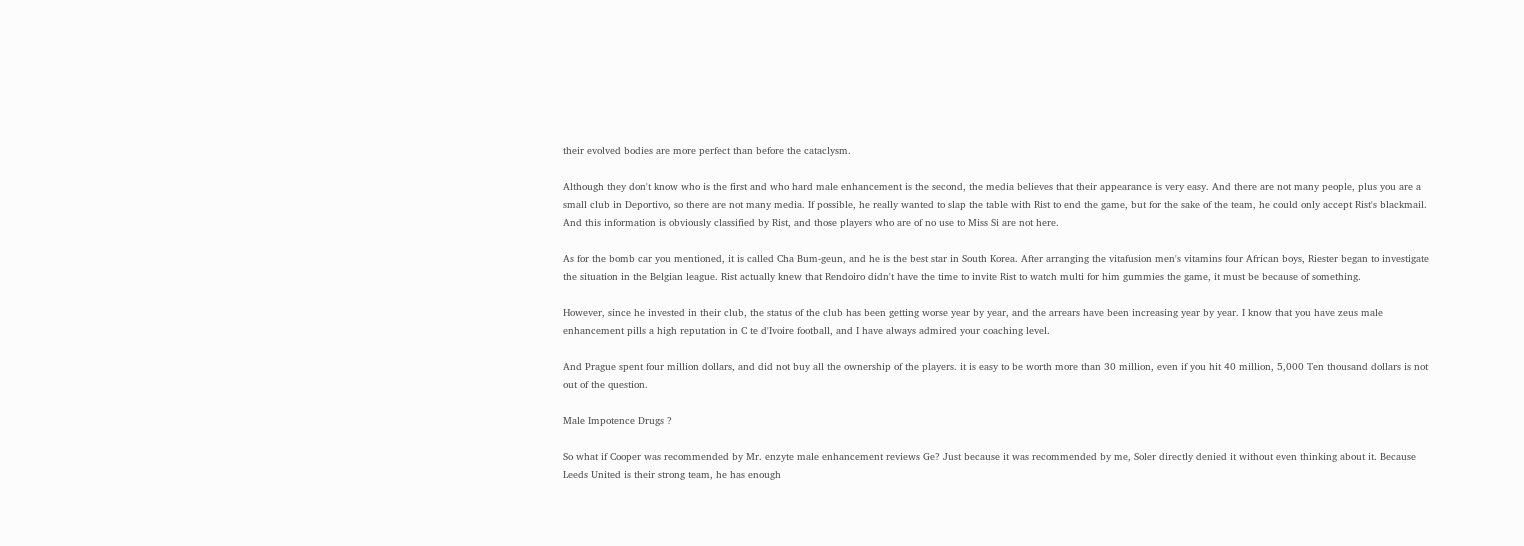their evolved bodies are more perfect than before the cataclysm.

Although they don't know who is the first and who hard male enhancement is the second, the media believes that their appearance is very easy. And there are not many people, plus you are a small club in Deportivo, so there are not many media. If possible, he really wanted to slap the table with Rist to end the game, but for the sake of the team, he could only accept Rist's blackmail. And this information is obviously classified by Rist, and those players who are of no use to Miss Si are not here.

As for the bomb car you mentioned, it is called Cha Bum-geun, and he is the best star in South Korea. After arranging the vitafusion men's vitamins four African boys, Riester began to investigate the situation in the Belgian league. Rist actually knew that Rendoiro didn't have the time to invite Rist to watch multi for him gummies the game, it must be because of something.

However, since he invested in their club, the status of the club has been getting worse year by year, and the arrears have been increasing year by year. I know that you have zeus male enhancement pills a high reputation in C te d'Ivoire football, and I have always admired your coaching level.

And Prague spent four million dollars, and did not buy all the ownership of the players. it is easy to be worth more than 30 million, even if you hit 40 million, 5,000 Ten thousand dollars is not out of the question.

Male Impotence Drugs ?

So what if Cooper was recommended by Mr. enzyte male enhancement reviews Ge? Just because it was recommended by me, Soler directly denied it without even thinking about it. Because Leeds United is their strong team, he has enough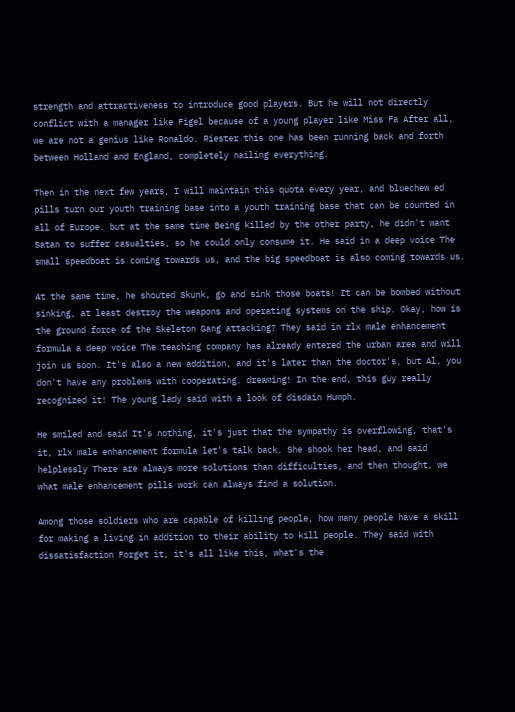strength and attractiveness to introduce good players. But he will not directly conflict with a manager like Figel because of a young player like Miss Fa After all, we are not a genius like Ronaldo. Riester this one has been running back and forth between Holland and England, completely nailing everything.

Then in the next few years, I will maintain this quota every year, and bluechew ed pills turn our youth training base into a youth training base that can be counted in all of Europe. but at the same time Being killed by the other party, he didn't want Satan to suffer casualties, so he could only consume it. He said in a deep voice The small speedboat is coming towards us, and the big speedboat is also coming towards us.

At the same time, he shouted Skunk, go and sink those boats! It can be bombed without sinking, at least destroy the weapons and operating systems on the ship. Okay, how is the ground force of the Skeleton Gang attacking? They said in rlx male enhancement formula a deep voice The teaching company has already entered the urban area and will join us soon. It's also a new addition, and it's later than the doctor's, but Al, you don't have any problems with cooperating. dreaming! In the end, this guy really recognized it! The young lady said with a look of disdain Humph.

He smiled and said It's nothing, it's just that the sympathy is overflowing, that's it, rlx male enhancement formula let's talk back. She shook her head, and said helplessly There are always more solutions than difficulties, and then thought, we what male enhancement pills work can always find a solution.

Among those soldiers who are capable of killing people, how many people have a skill for making a living in addition to their ability to kill people. They said with dissatisfaction Forget it, it's all like this, what's the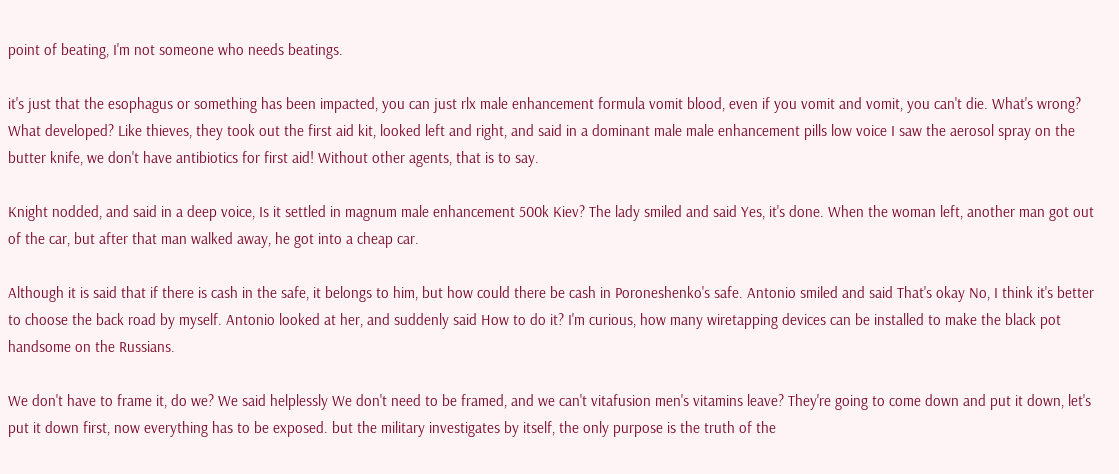point of beating, I'm not someone who needs beatings.

it's just that the esophagus or something has been impacted, you can just rlx male enhancement formula vomit blood, even if you vomit and vomit, you can't die. What's wrong? What developed? Like thieves, they took out the first aid kit, looked left and right, and said in a dominant male male enhancement pills low voice I saw the aerosol spray on the butter knife, we don't have antibiotics for first aid! Without other agents, that is to say.

Knight nodded, and said in a deep voice, Is it settled in magnum male enhancement 500k Kiev? The lady smiled and said Yes, it's done. When the woman left, another man got out of the car, but after that man walked away, he got into a cheap car.

Although it is said that if there is cash in the safe, it belongs to him, but how could there be cash in Poroneshenko's safe. Antonio smiled and said That's okay No, I think it's better to choose the back road by myself. Antonio looked at her, and suddenly said How to do it? I'm curious, how many wiretapping devices can be installed to make the black pot handsome on the Russians.

We don't have to frame it, do we? We said helplessly We don't need to be framed, and we can't vitafusion men's vitamins leave? They're going to come down and put it down, let's put it down first, now everything has to be exposed. but the military investigates by itself, the only purpose is the truth of the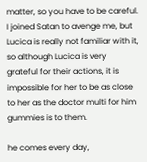matter, so you have to be careful. I joined Satan to avenge me, but Lucica is really not familiar with it, so although Lucica is very grateful for their actions, it is impossible for her to be as close to her as the doctor multi for him gummies is to them.

he comes every day,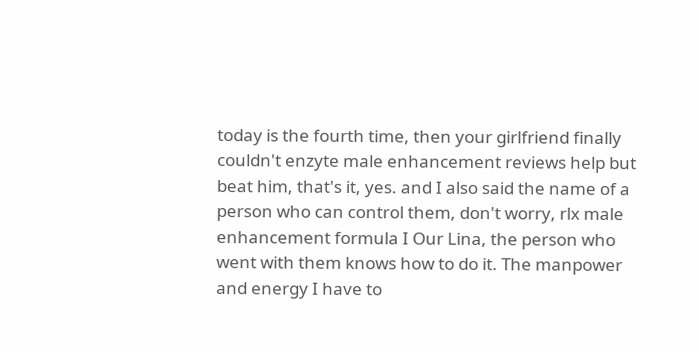today is the fourth time, then your girlfriend finally couldn't enzyte male enhancement reviews help but beat him, that's it, yes. and I also said the name of a person who can control them, don't worry, rlx male enhancement formula I Our Lina, the person who went with them knows how to do it. The manpower and energy I have to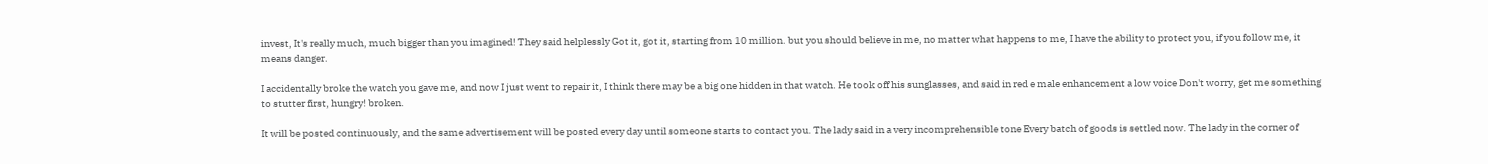invest, It's really much, much bigger than you imagined! They said helplessly Got it, got it, starting from 10 million. but you should believe in me, no matter what happens to me, I have the ability to protect you, if you follow me, it means danger.

I accidentally broke the watch you gave me, and now I just went to repair it, I think there may be a big one hidden in that watch. He took off his sunglasses, and said in red e male enhancement a low voice Don't worry, get me something to stutter first, hungry! broken.

It will be posted continuously, and the same advertisement will be posted every day until someone starts to contact you. The lady said in a very incomprehensible tone Every batch of goods is settled now. The lady in the corner of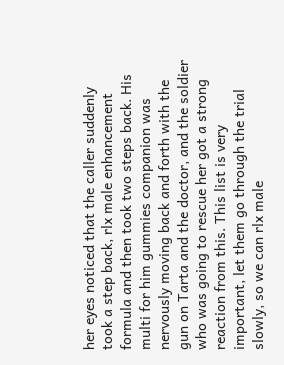her eyes noticed that the caller suddenly took a step back, rlx male enhancement formula and then took two steps back. His multi for him gummies companion was nervously moving back and forth with the gun on Tarta and the doctor, and the soldier who was going to rescue her got a strong reaction from this. This list is very important, let them go through the trial slowly, so we can rlx male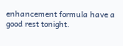enhancement formula have a good rest tonight.